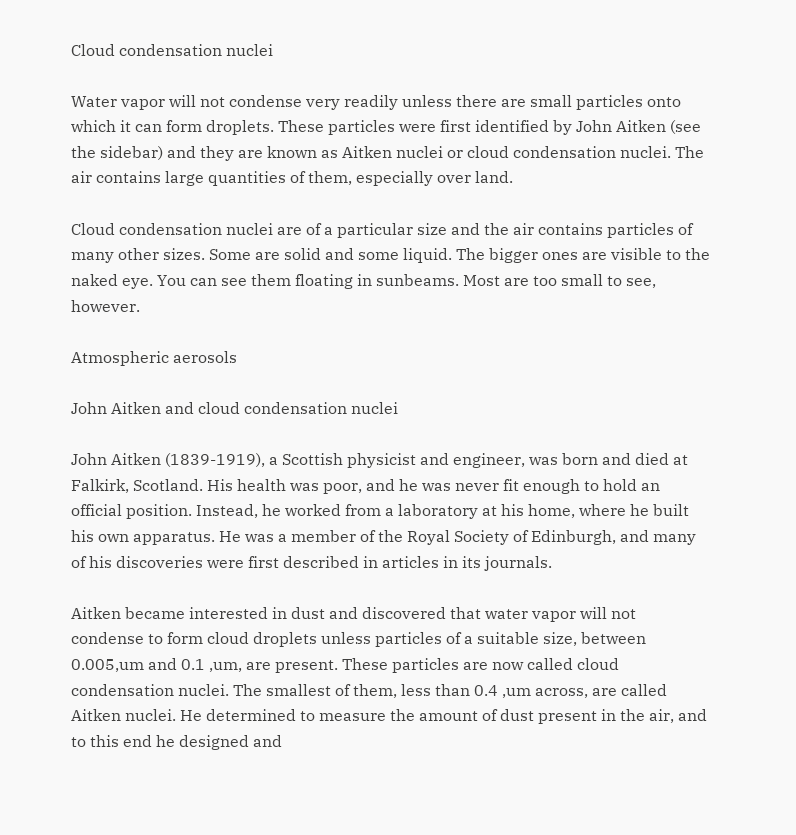Cloud condensation nuclei

Water vapor will not condense very readily unless there are small particles onto which it can form droplets. These particles were first identified by John Aitken (see the sidebar) and they are known as Aitken nuclei or cloud condensation nuclei. The air contains large quantities of them, especially over land.

Cloud condensation nuclei are of a particular size and the air contains particles of many other sizes. Some are solid and some liquid. The bigger ones are visible to the naked eye. You can see them floating in sunbeams. Most are too small to see, however.

Atmospheric aerosols

John Aitken and cloud condensation nuclei

John Aitken (1839-1919), a Scottish physicist and engineer, was born and died at Falkirk, Scotland. His health was poor, and he was never fit enough to hold an official position. Instead, he worked from a laboratory at his home, where he built his own apparatus. He was a member of the Royal Society of Edinburgh, and many of his discoveries were first described in articles in its journals.

Aitken became interested in dust and discovered that water vapor will not condense to form cloud droplets unless particles of a suitable size, between 0.005,um and 0.1 ,um, are present. These particles are now called cloud condensation nuclei. The smallest of them, less than 0.4 ,um across, are called Aitken nuclei. He determined to measure the amount of dust present in the air, and to this end he designed and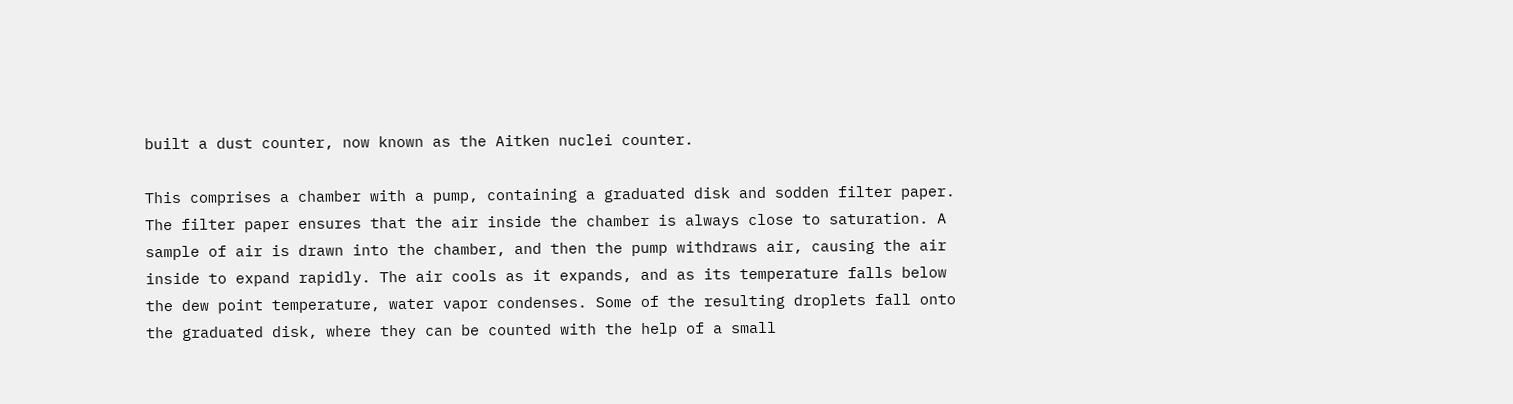built a dust counter, now known as the Aitken nuclei counter.

This comprises a chamber with a pump, containing a graduated disk and sodden filter paper. The filter paper ensures that the air inside the chamber is always close to saturation. A sample of air is drawn into the chamber, and then the pump withdraws air, causing the air inside to expand rapidly. The air cools as it expands, and as its temperature falls below the dew point temperature, water vapor condenses. Some of the resulting droplets fall onto the graduated disk, where they can be counted with the help of a small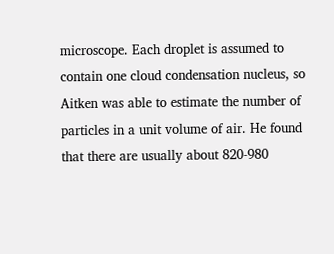microscope. Each droplet is assumed to contain one cloud condensation nucleus, so Aitken was able to estimate the number of particles in a unit volume of air. He found that there are usually about 820-980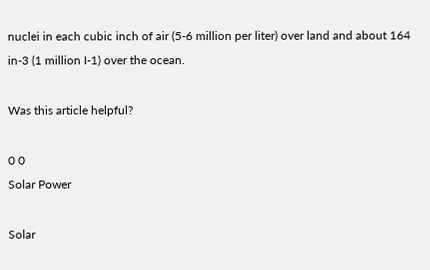nuclei in each cubic inch of air (5-6 million per liter) over land and about 164 in-3 (1 million I-1) over the ocean.

Was this article helpful?

0 0
Solar Power

Solar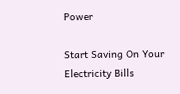Power

Start Saving On Your Electricity Bills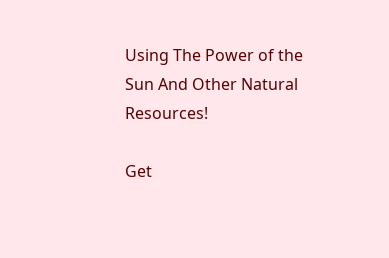Using The Power of the Sun And Other Natural Resources!

Get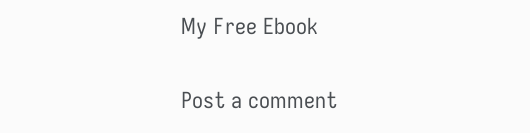My Free Ebook

Post a comment